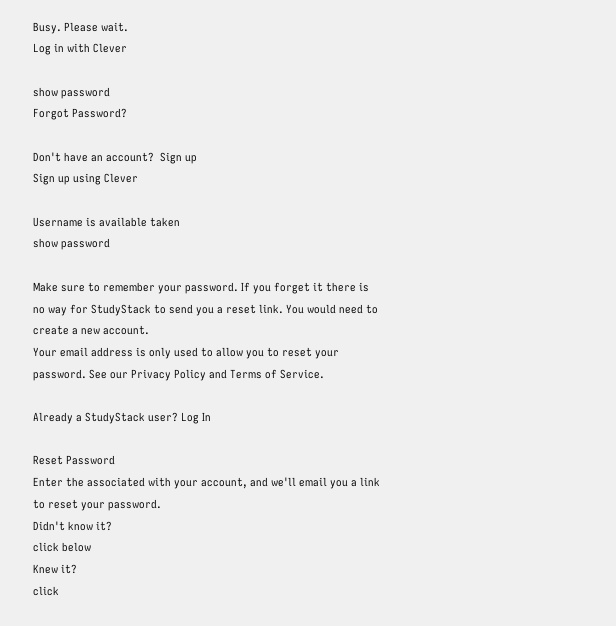Busy. Please wait.
Log in with Clever

show password
Forgot Password?

Don't have an account?  Sign up
Sign up using Clever

Username is available taken
show password

Make sure to remember your password. If you forget it there is no way for StudyStack to send you a reset link. You would need to create a new account.
Your email address is only used to allow you to reset your password. See our Privacy Policy and Terms of Service.

Already a StudyStack user? Log In

Reset Password
Enter the associated with your account, and we'll email you a link to reset your password.
Didn't know it?
click below
Knew it?
click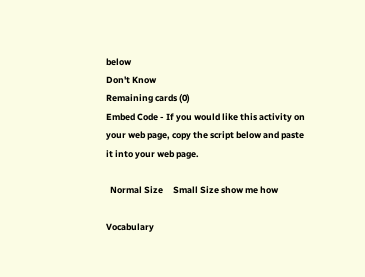below
Don't Know
Remaining cards (0)
Embed Code - If you would like this activity on your web page, copy the script below and paste it into your web page.

  Normal Size     Small Size show me how

Vocabulary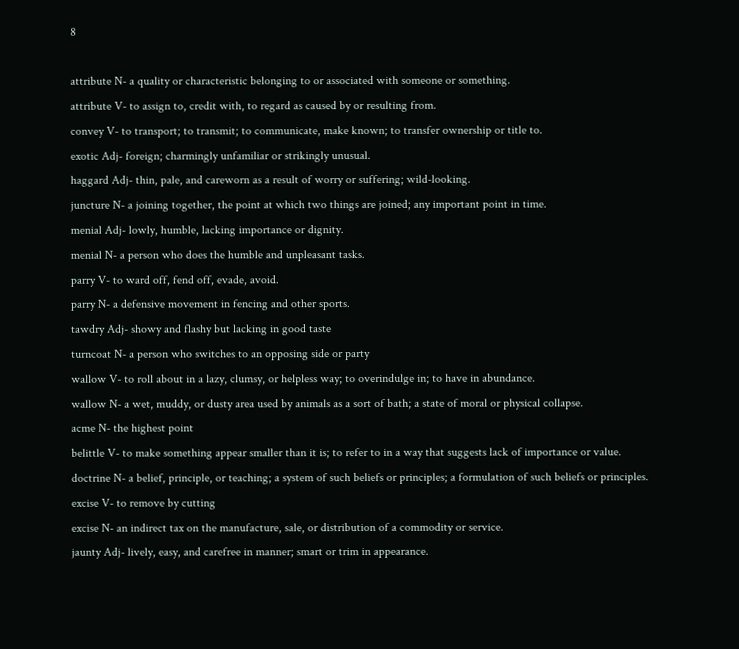8

attribute N- a quality or characteristic belonging to or associated with someone or something.
attribute V- to assign to, credit with, to regard as caused by or resulting from.
convey V- to transport; to transmit; to communicate, make known; to transfer ownership or title to.
exotic Adj- foreign; charmingly unfamiliar or strikingly unusual.
haggard Adj- thin, pale, and careworn as a result of worry or suffering; wild-looking.
juncture N- a joining together, the point at which two things are joined; any important point in time.
menial Adj- lowly, humble, lacking importance or dignity.
menial N- a person who does the humble and unpleasant tasks.
parry V- to ward off, fend off, evade, avoid.
parry N- a defensive movement in fencing and other sports.
tawdry Adj- showy and flashy but lacking in good taste
turncoat N- a person who switches to an opposing side or party
wallow V- to roll about in a lazy, clumsy, or helpless way; to overindulge in; to have in abundance.
wallow N- a wet, muddy, or dusty area used by animals as a sort of bath; a state of moral or physical collapse.
acme N- the highest point
belittle V- to make something appear smaller than it is; to refer to in a way that suggests lack of importance or value.
doctrine N- a belief, principle, or teaching; a system of such beliefs or principles; a formulation of such beliefs or principles.
excise V- to remove by cutting
excise N- an indirect tax on the manufacture, sale, or distribution of a commodity or service.
jaunty Adj- lively, easy, and carefree in manner; smart or trim in appearance.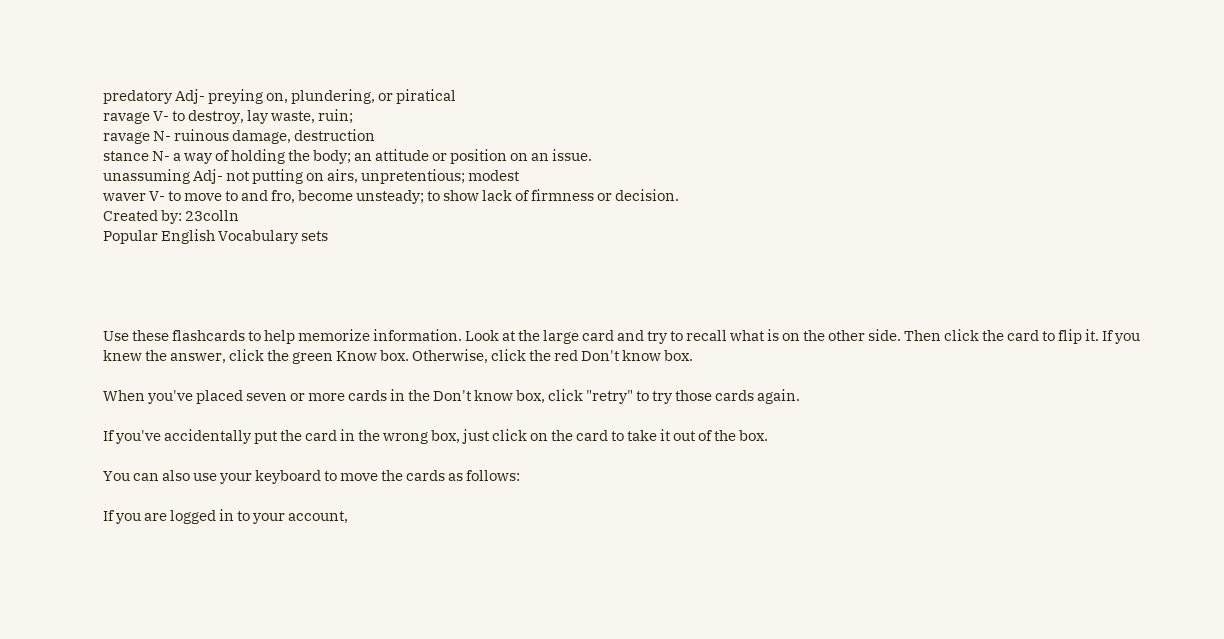predatory Adj- preying on, plundering, or piratical
ravage V- to destroy, lay waste, ruin;
ravage N- ruinous damage, destruction
stance N- a way of holding the body; an attitude or position on an issue.
unassuming Adj- not putting on airs, unpretentious; modest
waver V- to move to and fro, become unsteady; to show lack of firmness or decision.
Created by: 23colln
Popular English Vocabulary sets




Use these flashcards to help memorize information. Look at the large card and try to recall what is on the other side. Then click the card to flip it. If you knew the answer, click the green Know box. Otherwise, click the red Don't know box.

When you've placed seven or more cards in the Don't know box, click "retry" to try those cards again.

If you've accidentally put the card in the wrong box, just click on the card to take it out of the box.

You can also use your keyboard to move the cards as follows:

If you are logged in to your account,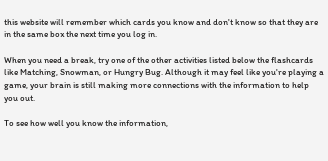this website will remember which cards you know and don't know so that they are in the same box the next time you log in.

When you need a break, try one of the other activities listed below the flashcards like Matching, Snowman, or Hungry Bug. Although it may feel like you're playing a game, your brain is still making more connections with the information to help you out.

To see how well you know the information,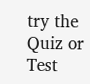try the Quiz or Test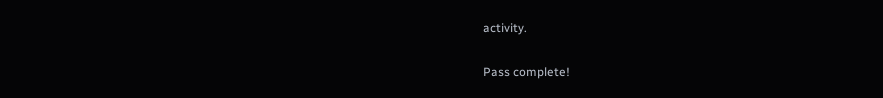activity.

Pass complete!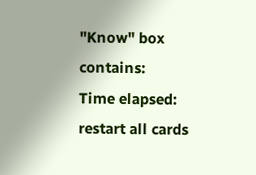"Know" box contains:
Time elapsed:
restart all cards